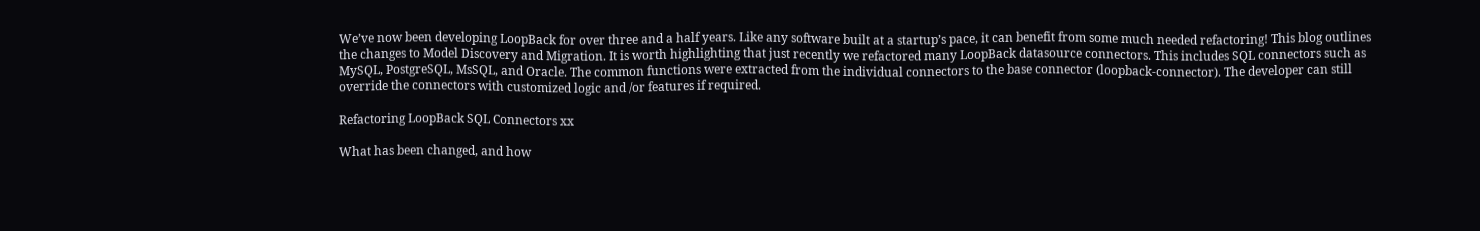We’ve now been developing LoopBack for over three and a half years. Like any software built at a startup’s pace, it can benefit from some much needed refactoring! This blog outlines the changes to Model Discovery and Migration. It is worth highlighting that just recently we refactored many LoopBack datasource connectors. This includes SQL connectors such as MySQL, PostgreSQL, MsSQL, and Oracle. The common functions were extracted from the individual connectors to the base connector (loopback-connector). The developer can still override the connectors with customized logic and /or features if required.

Refactoring LoopBack SQL Connectors xx

What has been changed, and how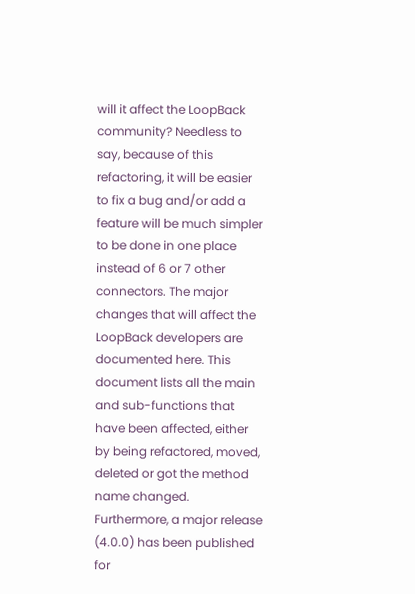will it affect the LoopBack community? Needless to say, because of this refactoring, it will be easier to fix a bug and/or add a feature will be much simpler to be done in one place instead of 6 or 7 other connectors. The major changes that will affect the LoopBack developers are documented here. This document lists all the main and sub-functions that have been affected, either by being refactored, moved, deleted or got the method name changed. Furthermore, a major release (4.0.0) has been published for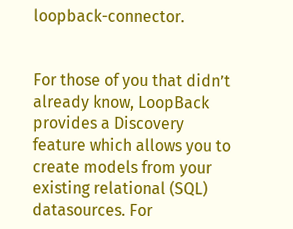loopback-connector.


For those of you that didn’t already know, LoopBack provides a Discovery feature which allows you to create models from your existing relational (SQL) datasources. For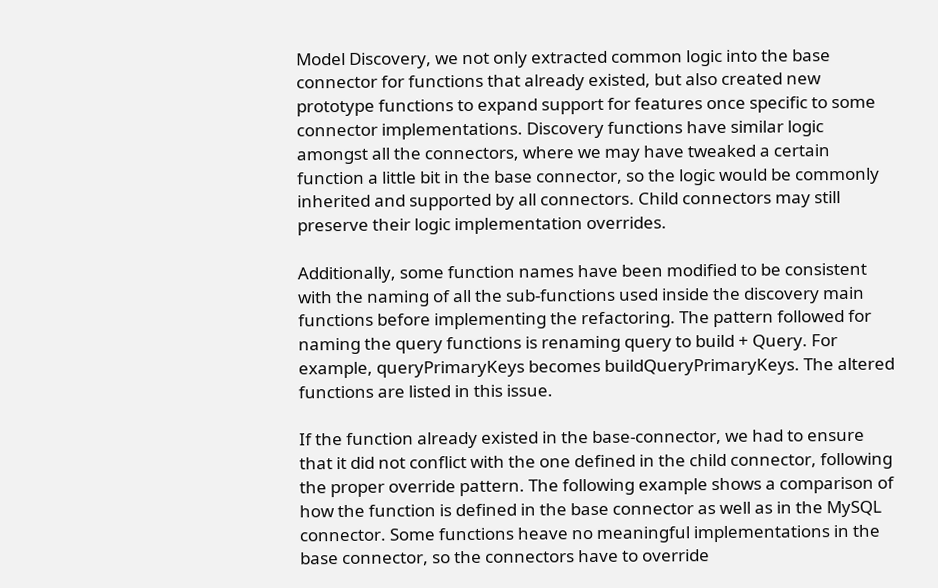Model Discovery, we not only extracted common logic into the base connector for functions that already existed, but also created new prototype functions to expand support for features once specific to some connector implementations. Discovery functions have similar logic amongst all the connectors, where we may have tweaked a certain function a little bit in the base connector, so the logic would be commonly inherited and supported by all connectors. Child connectors may still preserve their logic implementation overrides.

Additionally, some function names have been modified to be consistent with the naming of all the sub-functions used inside the discovery main functions before implementing the refactoring. The pattern followed for naming the query functions is renaming query to build + Query. For example, queryPrimaryKeys becomes buildQueryPrimaryKeys. The altered functions are listed in this issue.

If the function already existed in the base-connector, we had to ensure that it did not conflict with the one defined in the child connector, following the proper override pattern. The following example shows a comparison of how the function is defined in the base connector as well as in the MySQL connector. Some functions heave no meaningful implementations in the base connector, so the connectors have to override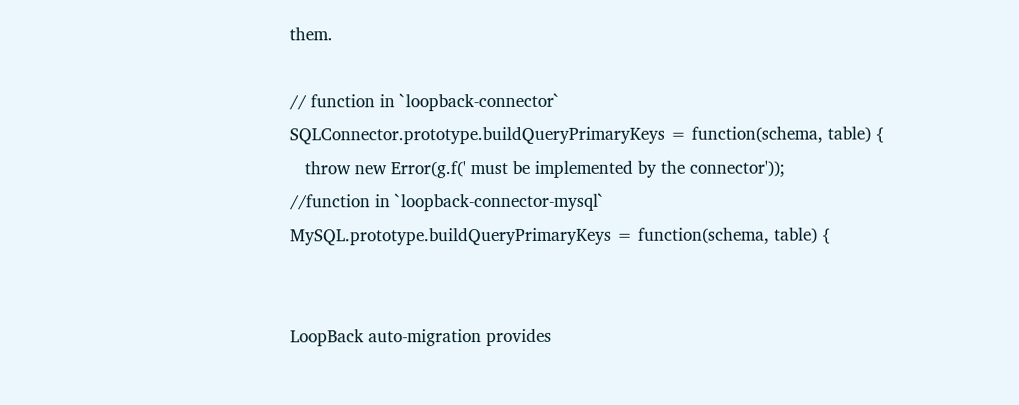them.

// function in `loopback-connector`
SQLConnector.prototype.buildQueryPrimaryKeys = function(schema, table) {
   throw new Error(g.f(' must be implemented by the connector'));
//function in `loopback-connector-mysql`
MySQL.prototype.buildQueryPrimaryKeys = function(schema, table) {


LoopBack auto-migration provides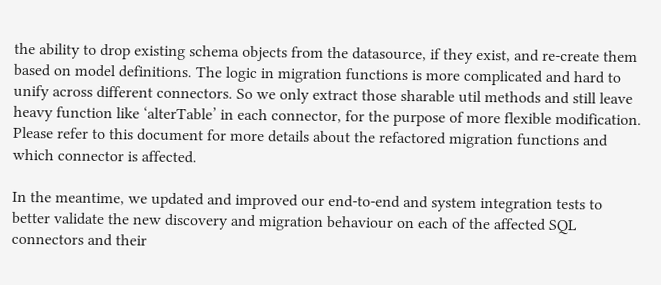the ability to drop existing schema objects from the datasource, if they exist, and re-create them based on model definitions. The logic in migration functions is more complicated and hard to unify across different connectors. So we only extract those sharable util methods and still leave heavy function like ‘alterTable’ in each connector, for the purpose of more flexible modification. Please refer to this document for more details about the refactored migration functions and which connector is affected.

In the meantime, we updated and improved our end-to-end and system integration tests to better validate the new discovery and migration behaviour on each of the affected SQL connectors and their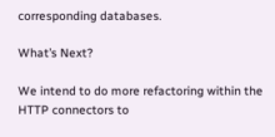corresponding databases.

What’s Next?

We intend to do more refactoring within the HTTP connectors to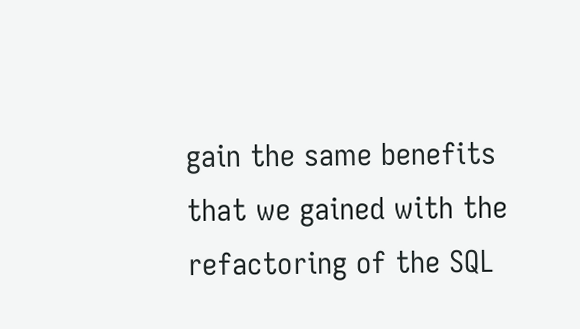gain the same benefits that we gained with the refactoring of the SQL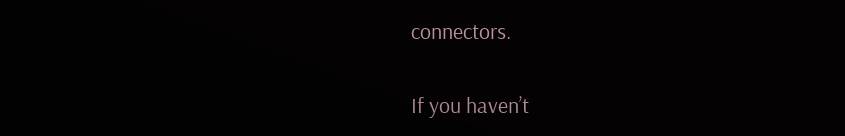connectors.

If you haven’t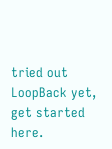tried out LoopBack yet, get started here.